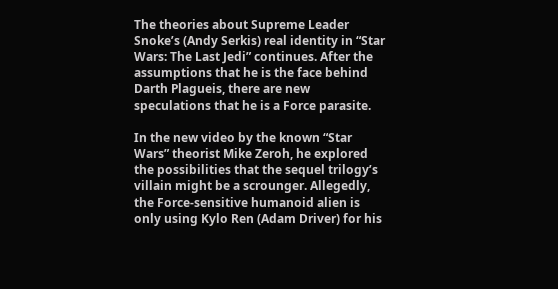The theories about Supreme Leader Snoke’s (Andy Serkis) real identity in “Star Wars: The Last Jedi” continues. After the assumptions that he is the face behind Darth Plagueis, there are new speculations that he is a Force parasite.

In the new video by the known “Star Wars” theorist Mike Zeroh, he explored the possibilities that the sequel trilogy’s villain might be a scrounger. Allegedly, the Force-sensitive humanoid alien is only using Kylo Ren (Adam Driver) for his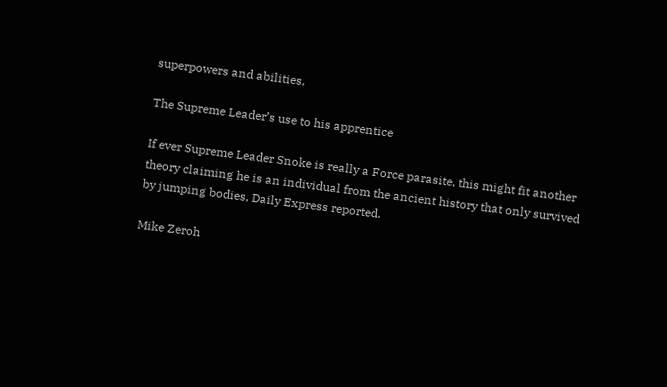superpowers and abilities.

The Supreme Leader’s use to his apprentice

If ever Supreme Leader Snoke is really a Force parasite, this might fit another theory claiming he is an individual from the ancient history that only survived by jumping bodies, Daily Express reported.

Mike Zeroh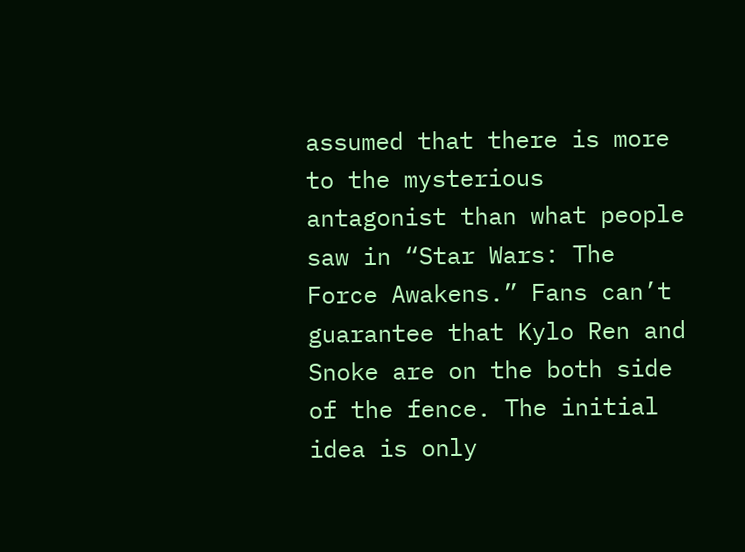assumed that there is more to the mysterious antagonist than what people saw in “Star Wars: The Force Awakens.” Fans can’t guarantee that Kylo Ren and Snoke are on the both side of the fence. The initial idea is only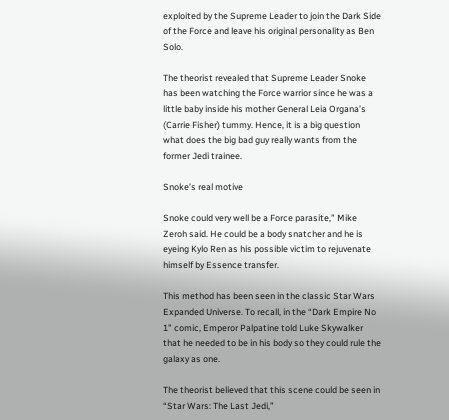exploited by the Supreme Leader to join the Dark Side of the Force and leave his original personality as Ben Solo.

The theorist revealed that Supreme Leader Snoke has been watching the Force warrior since he was a little baby inside his mother General Leia Organa’s (Carrie Fisher) tummy. Hence, it is a big question what does the big bad guy really wants from the former Jedi trainee.

Snoke’s real motive

Snoke could very well be a Force parasite,” Mike Zeroh said. He could be a body snatcher and he is eyeing Kylo Ren as his possible victim to rejuvenate himself by Essence transfer.

This method has been seen in the classic Star Wars Expanded Universe. To recall, in the “Dark Empire No 1” comic, Emperor Palpatine told Luke Skywalker that he needed to be in his body so they could rule the galaxy as one.

The theorist believed that this scene could be seen in “Star Wars: The Last Jedi,”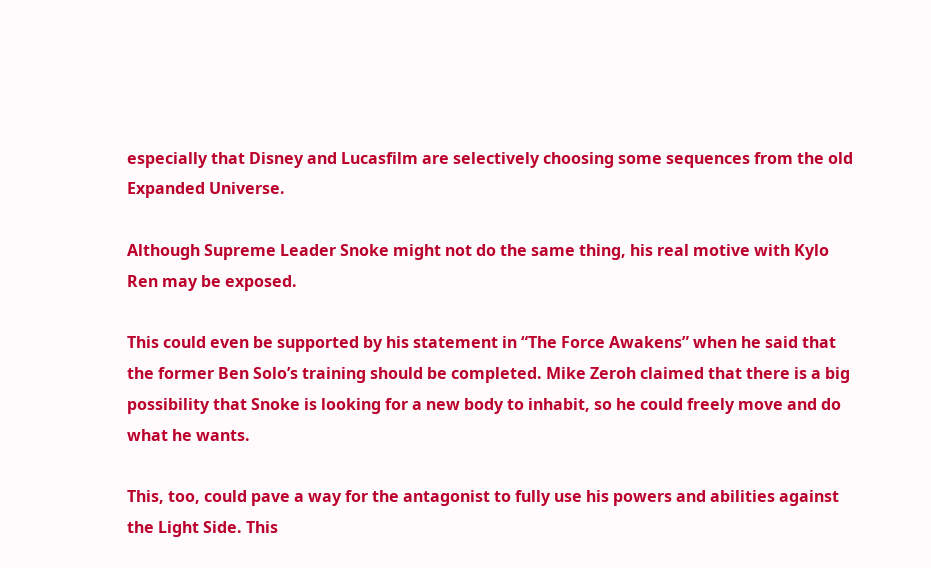especially that Disney and Lucasfilm are selectively choosing some sequences from the old Expanded Universe.

Although Supreme Leader Snoke might not do the same thing, his real motive with Kylo Ren may be exposed.

This could even be supported by his statement in “The Force Awakens” when he said that the former Ben Solo’s training should be completed. Mike Zeroh claimed that there is a big possibility that Snoke is looking for a new body to inhabit, so he could freely move and do what he wants.

This, too, could pave a way for the antagonist to fully use his powers and abilities against the Light Side. This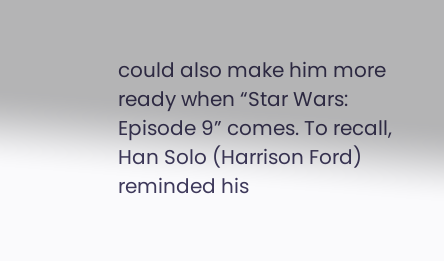could also make him more ready when “Star Wars: Episode 9” comes. To recall, Han Solo (Harrison Ford) reminded his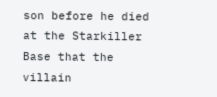son before he died at the Starkiller Base that the villain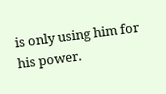is only using him for his power.